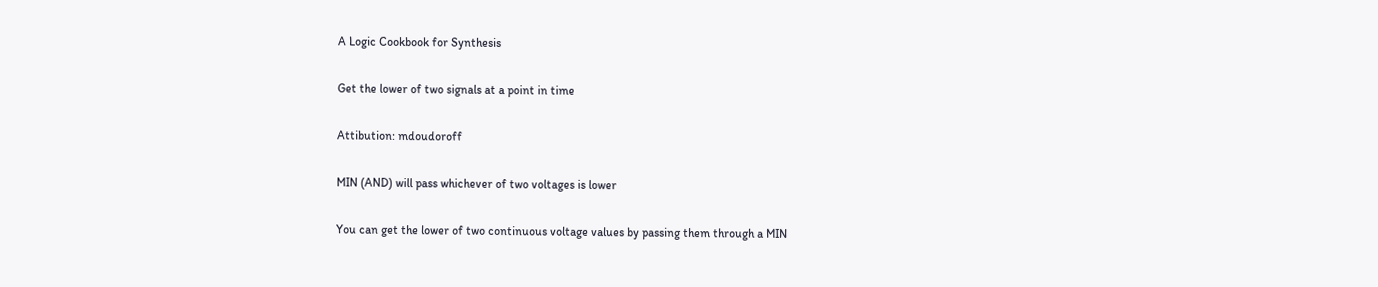A Logic Cookbook for Synthesis

Get the lower of two signals at a point in time

Attibution: mdoudoroff

MIN (AND) will pass whichever of two voltages is lower

You can get the lower of two continuous voltage values by passing them through a MIN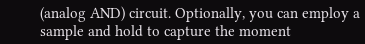(analog AND) circuit. Optionally, you can employ a sample and hold to capture the moment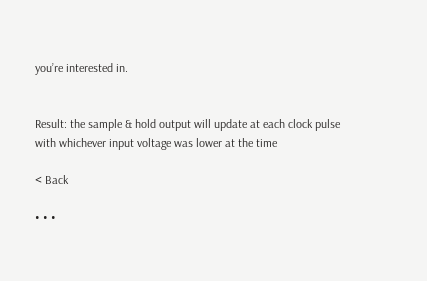you’re interested in.


Result: the sample & hold output will update at each clock pulse with whichever input voltage was lower at the time

< Back

• • •